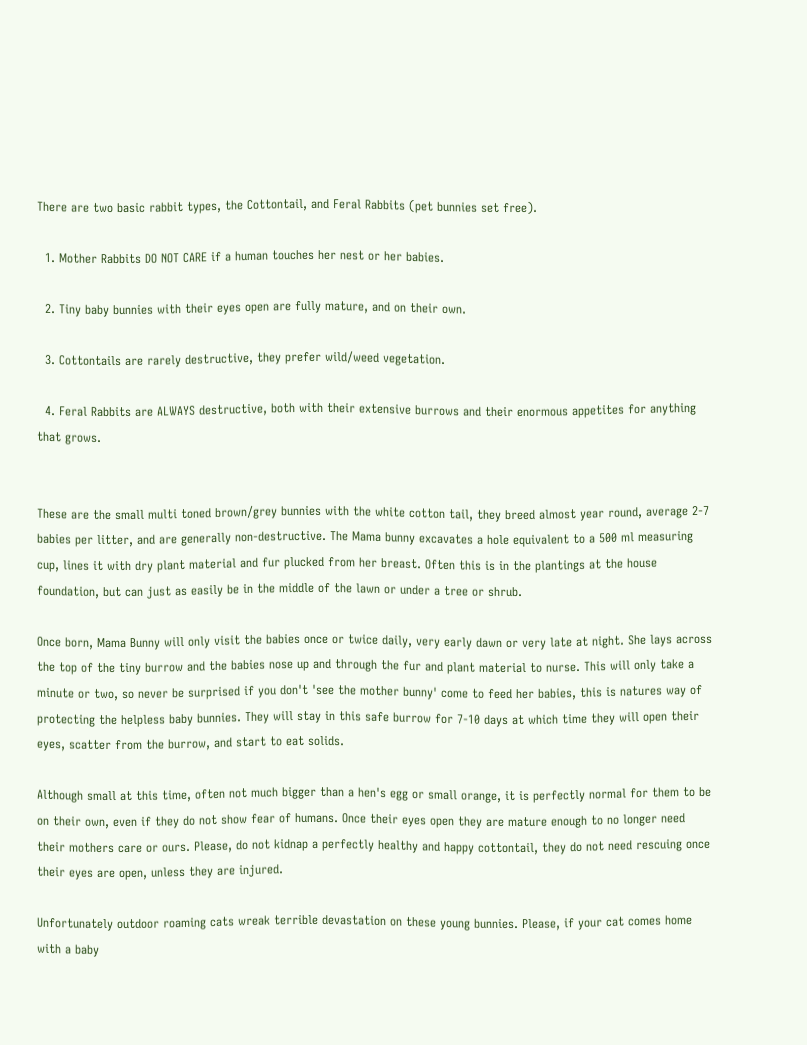There are two basic rabbit types, the Cottontail, and Feral Rabbits (pet bunnies set free).

  1. Mother Rabbits DO NOT CARE if a human touches her nest or her babies.

  2. Tiny baby bunnies with their eyes open are fully mature, and on their own.

  3. Cottontails are rarely destructive, they prefer wild/weed vegetation.

  4. Feral Rabbits are ALWAYS destructive, both with their extensive burrows and their enormous appetites for anything that grows.


These are the small multi toned brown/grey bunnies with the white cotton tail, they breed almost year round, average 2-7 babies per litter, and are generally non-destructive. The Mama bunny excavates a hole equivalent to a 500 ml measuring cup, lines it with dry plant material and fur plucked from her breast. Often this is in the plantings at the house foundation, but can just as easily be in the middle of the lawn or under a tree or shrub.

Once born, Mama Bunny will only visit the babies once or twice daily, very early dawn or very late at night. She lays across the top of the tiny burrow and the babies nose up and through the fur and plant material to nurse. This will only take a minute or two, so never be surprised if you don't 'see the mother bunny' come to feed her babies, this is natures way of protecting the helpless baby bunnies. They will stay in this safe burrow for 7-10 days at which time they will open their eyes, scatter from the burrow, and start to eat solids.

Although small at this time, often not much bigger than a hen's egg or small orange, it is perfectly normal for them to be on their own, even if they do not show fear of humans. Once their eyes open they are mature enough to no longer need their mothers care or ours. Please, do not kidnap a perfectly healthy and happy cottontail, they do not need rescuing once their eyes are open, unless they are injured.

Unfortunately outdoor roaming cats wreak terrible devastation on these young bunnies. Please, if your cat comes home with a baby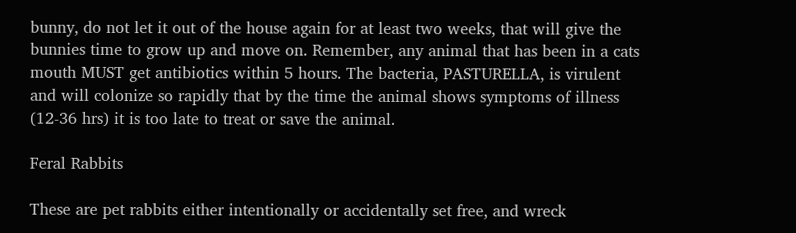bunny, do not let it out of the house again for at least two weeks, that will give the bunnies time to grow up and move on. Remember, any animal that has been in a cats mouth MUST get antibiotics within 5 hours. The bacteria, PASTURELLA, is virulent and will colonize so rapidly that by the time the animal shows symptoms of illness (12-36 hrs) it is too late to treat or save the animal.

Feral Rabbits

These are pet rabbits either intentionally or accidentally set free, and wreck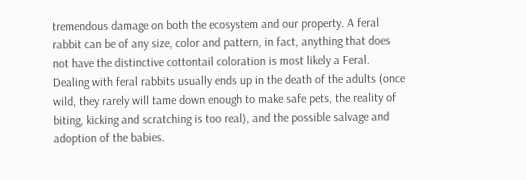tremendous damage on both the ecosystem and our property. A feral rabbit can be of any size, color and pattern, in fact, anything that does not have the distinctive cottontail coloration is most likely a Feral. Dealing with feral rabbits usually ends up in the death of the adults (once wild, they rarely will tame down enough to make safe pets, the reality of biting, kicking and scratching is too real), and the possible salvage and adoption of the babies.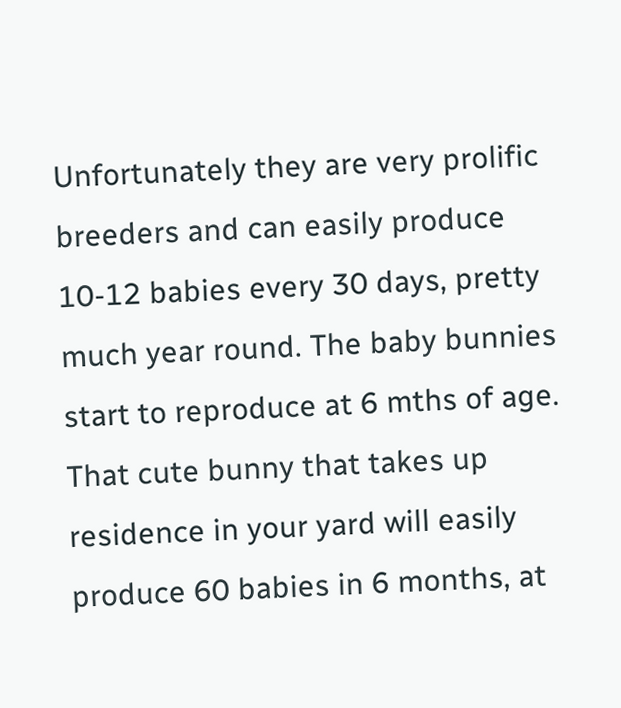Unfortunately they are very prolific breeders and can easily produce 10-12 babies every 30 days, pretty much year round. The baby bunnies start to reproduce at 6 mths of age. That cute bunny that takes up residence in your yard will easily produce 60 babies in 6 months, at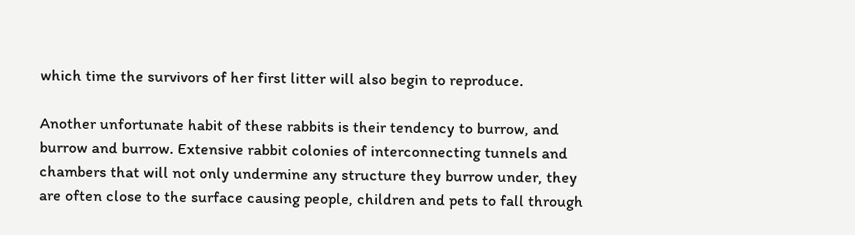which time the survivors of her first litter will also begin to reproduce.

Another unfortunate habit of these rabbits is their tendency to burrow, and burrow and burrow. Extensive rabbit colonies of interconnecting tunnels and chambers that will not only undermine any structure they burrow under, they are often close to the surface causing people, children and pets to fall through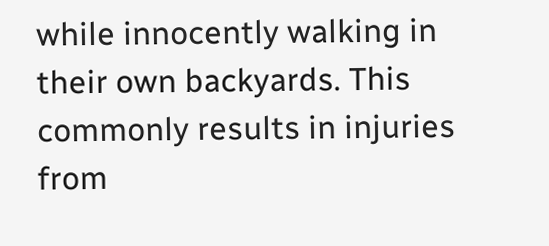while innocently walking in their own backyards. This commonly results in injuries from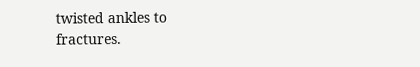twisted ankles to fractures.